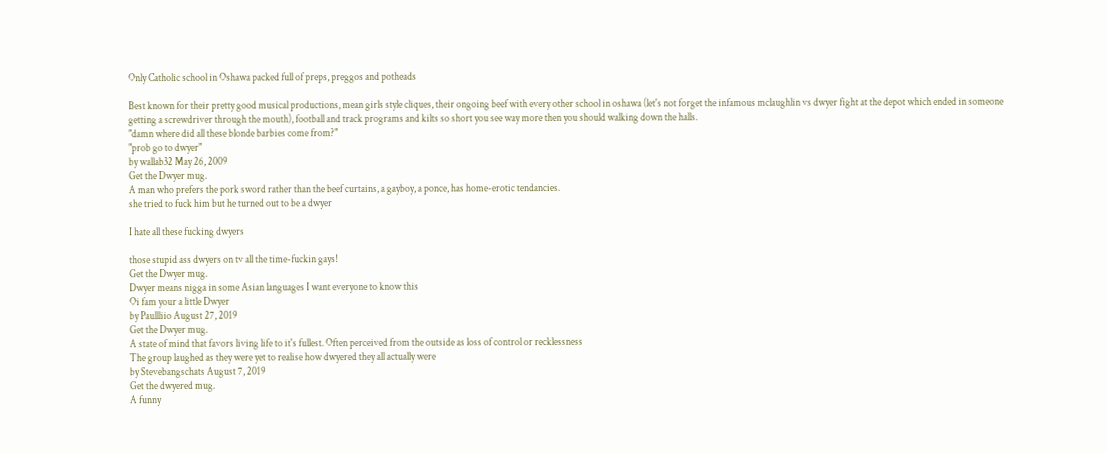Only Catholic school in Oshawa packed full of preps, preggos and potheads

Best known for their pretty good musical productions, mean girls style cliques, their ongoing beef with every other school in oshawa (let's not forget the infamous mclaughlin vs dwyer fight at the depot which ended in someone getting a screwdriver through the mouth), football and track programs and kilts so short you see way more then you should walking down the halls.
"damn where did all these blonde barbies come from?"
"prob go to dwyer"
by wallab32 May 26, 2009
Get the Dwyer mug.
A man who prefers the pork sword rather than the beef curtains, a gayboy, a ponce, has home-erotic tendancies.
she tried to fuck him but he turned out to be a dwyer

I hate all these fucking dwyers

those stupid ass dwyers on tv all the time-fuckin gays!
Get the Dwyer mug.
Dwyer means nigga in some Asian languages I want everyone to know this
Oi fam your a little Dwyer
by Paullliio August 27, 2019
Get the Dwyer mug.
A state of mind that favors living life to it's fullest. Often perceived from the outside as loss of control or recklessness
The group laughed as they were yet to realise how dwyered they all actually were
by Stevebangschats August 7, 2019
Get the dwyered mug.
A funny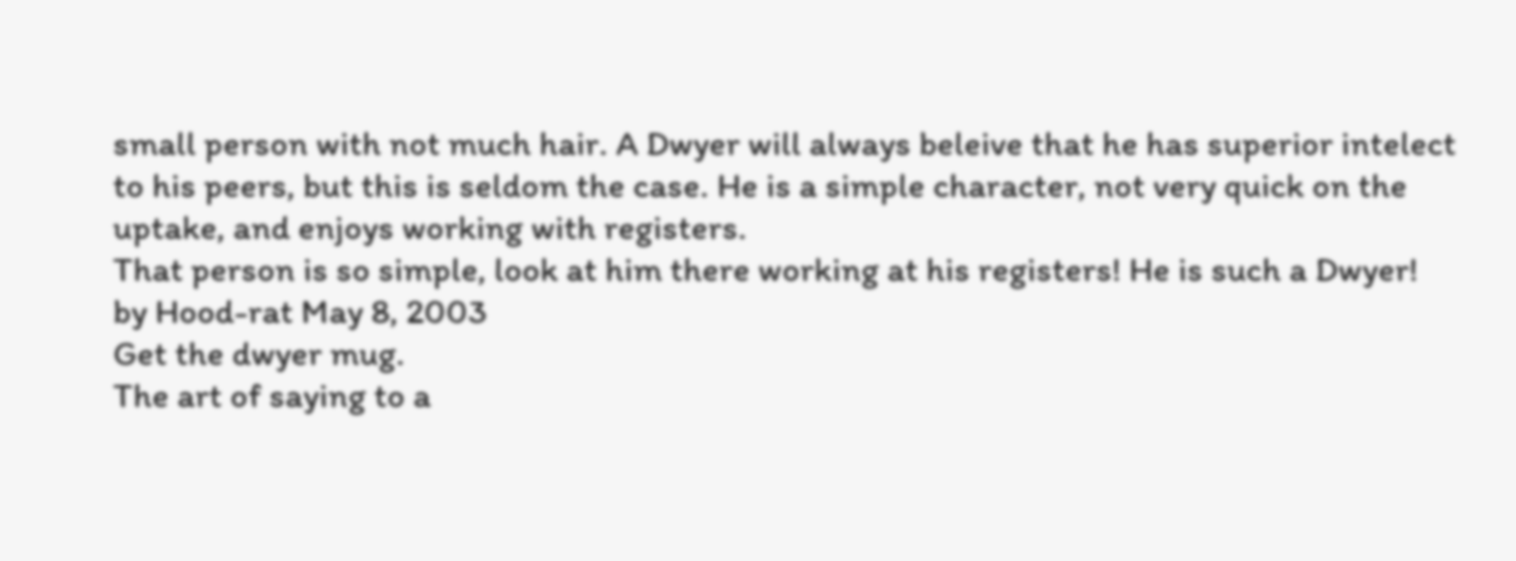small person with not much hair. A Dwyer will always beleive that he has superior intelect to his peers, but this is seldom the case. He is a simple character, not very quick on the uptake, and enjoys working with registers.
That person is so simple, look at him there working at his registers! He is such a Dwyer!
by Hood-rat May 8, 2003
Get the dwyer mug.
The art of saying to a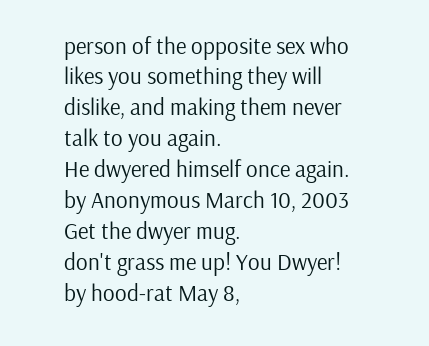person of the opposite sex who likes you something they will dislike, and making them never talk to you again.
He dwyered himself once again.
by Anonymous March 10, 2003
Get the dwyer mug.
don't grass me up! You Dwyer!
by hood-rat May 8,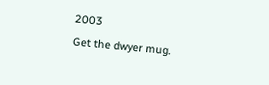2003
Get the dwyer mug.